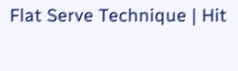Flat Serve Technique | Hit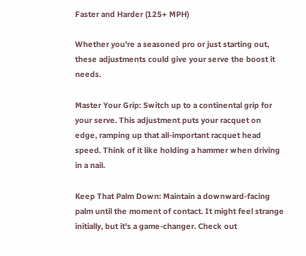Faster and Harder (125+ MPH)

Whether you're a seasoned pro or just starting out, these adjustments could give your serve the boost it needs.

Master Your Grip: Switch up to a continental grip for your serve. This adjustment puts your racquet on edge, ramping up that all-important racquet head speed. Think of it like holding a hammer when driving in a nail.

Keep That Palm Down: Maintain a downward-facing palm until the moment of contact. It might feel strange initially, but it's a game-changer. Check out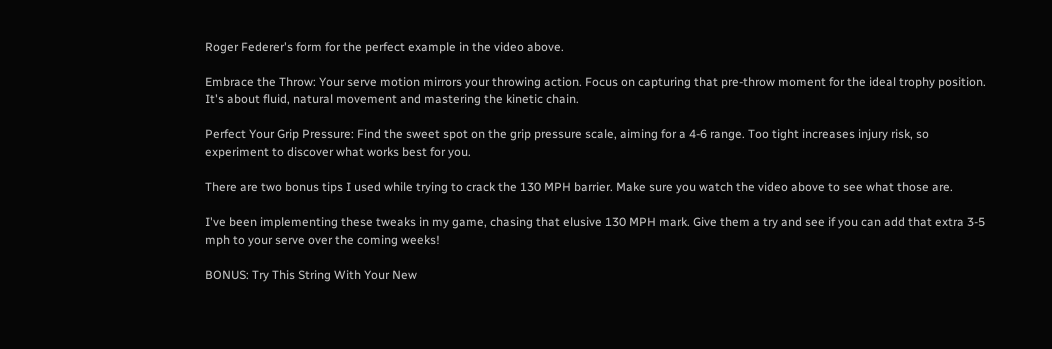Roger Federer's form for the perfect example in the video above.

Embrace the Throw: Your serve motion mirrors your throwing action. Focus on capturing that pre-throw moment for the ideal trophy position. It's about fluid, natural movement and mastering the kinetic chain.

Perfect Your Grip Pressure: Find the sweet spot on the grip pressure scale, aiming for a 4-6 range. Too tight increases injury risk, so experiment to discover what works best for you.

There are two bonus tips I used while trying to crack the 130 MPH barrier. Make sure you watch the video above to see what those are.

I've been implementing these tweaks in my game, chasing that elusive 130 MPH mark. Give them a try and see if you can add that extra 3-5 mph to your serve over the coming weeks!

BONUS: Try This String With Your New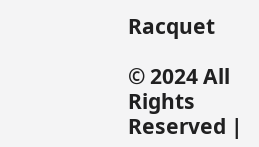Racquet

© 2024 All Rights Reserved |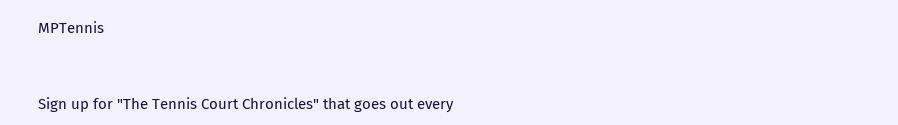MPTennis


Sign up for "The Tennis Court Chronicles" that goes out every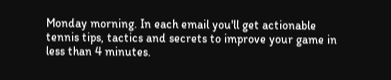Monday morning. In each email you'll get actionable tennis tips, tactics and secrets to improve your game in less than 4 minutes.